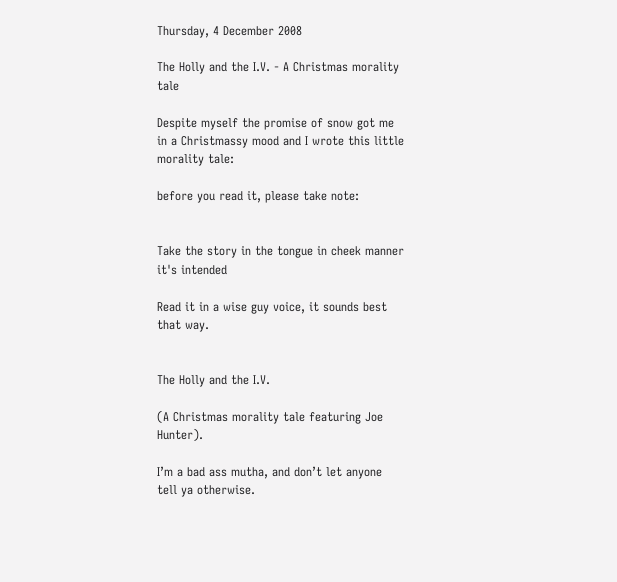Thursday, 4 December 2008

The Holly and the I.V. - A Christmas morality tale

Despite myself the promise of snow got me in a Christmassy mood and I wrote this little morality tale:

before you read it, please take note:


Take the story in the tongue in cheek manner it's intended

Read it in a wise guy voice, it sounds best that way.


The Holly and the I.V.

(A Christmas morality tale featuring Joe Hunter).

I’m a bad ass mutha, and don’t let anyone tell ya otherwise.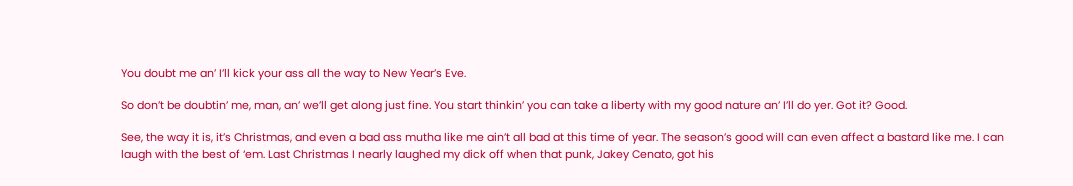You doubt me an’ I’ll kick your ass all the way to New Year’s Eve.

So don’t be doubtin’ me, man, an’ we’ll get along just fine. You start thinkin’ you can take a liberty with my good nature an’ I’ll do yer. Got it? Good.

See, the way it is, it’s Christmas, and even a bad ass mutha like me ain’t all bad at this time of year. The season’s good will can even affect a bastard like me. I can laugh with the best of ‘em. Last Christmas I nearly laughed my dick off when that punk, Jakey Cenato, got his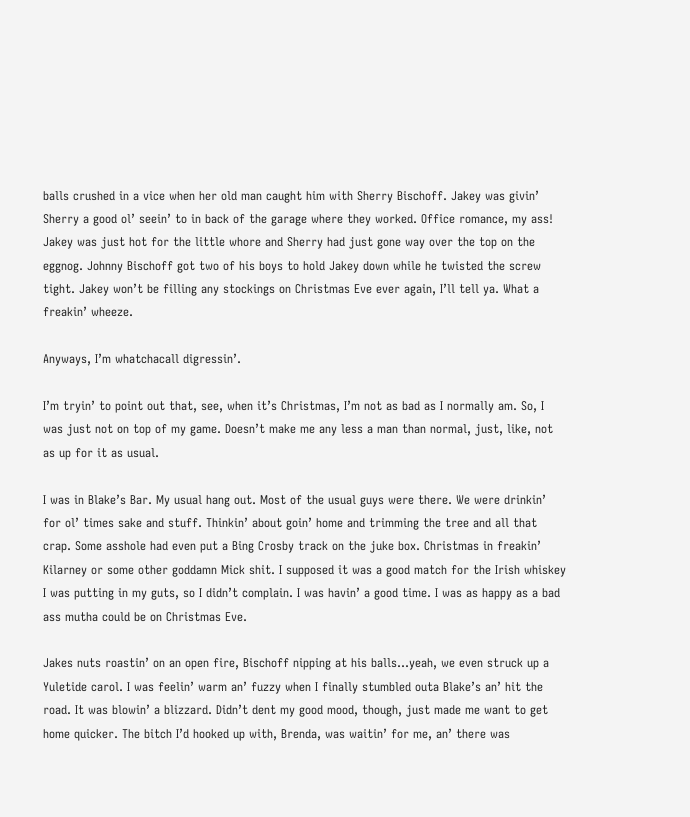balls crushed in a vice when her old man caught him with Sherry Bischoff. Jakey was givin’ Sherry a good ol’ seein’ to in back of the garage where they worked. Office romance, my ass! Jakey was just hot for the little whore and Sherry had just gone way over the top on the eggnog. Johnny Bischoff got two of his boys to hold Jakey down while he twisted the screw tight. Jakey won’t be filling any stockings on Christmas Eve ever again, I’ll tell ya. What a freakin’ wheeze.

Anyways, I’m whatchacall digressin’.

I’m tryin’ to point out that, see, when it’s Christmas, I’m not as bad as I normally am. So, I was just not on top of my game. Doesn’t make me any less a man than normal, just, like, not as up for it as usual.

I was in Blake’s Bar. My usual hang out. Most of the usual guys were there. We were drinkin’ for ol’ times sake and stuff. Thinkin’ about goin’ home and trimming the tree and all that crap. Some asshole had even put a Bing Crosby track on the juke box. Christmas in freakin’ Kilarney or some other goddamn Mick shit. I supposed it was a good match for the Irish whiskey I was putting in my guts, so I didn’t complain. I was havin’ a good time. I was as happy as a bad ass mutha could be on Christmas Eve.

Jakes nuts roastin’ on an open fire, Bischoff nipping at his balls...yeah, we even struck up a Yuletide carol. I was feelin’ warm an’ fuzzy when I finally stumbled outa Blake’s an’ hit the road. It was blowin’ a blizzard. Didn’t dent my good mood, though, just made me want to get home quicker. The bitch I’d hooked up with, Brenda, was waitin’ for me, an’ there was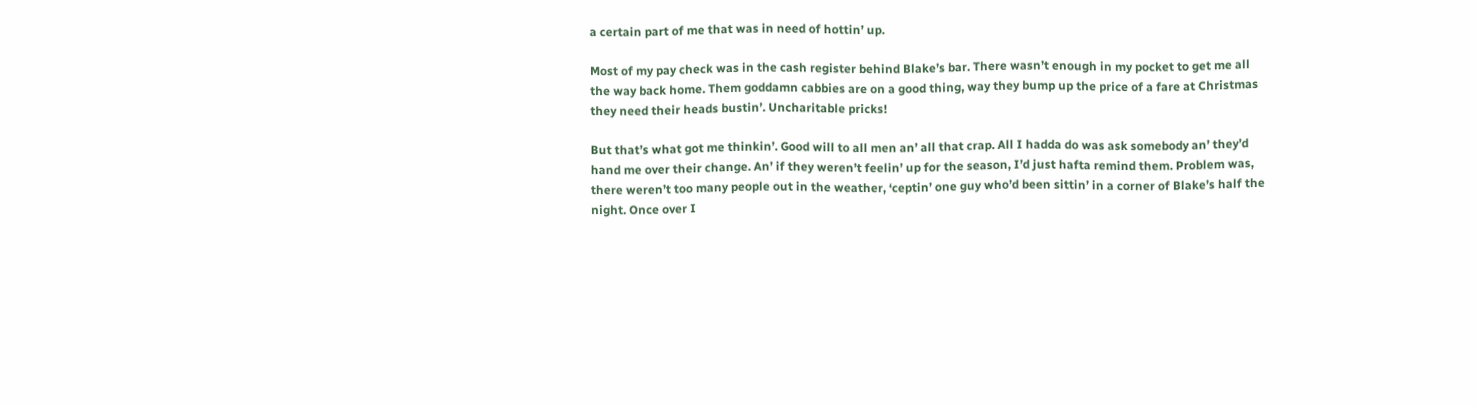a certain part of me that was in need of hottin’ up.

Most of my pay check was in the cash register behind Blake’s bar. There wasn’t enough in my pocket to get me all the way back home. Them goddamn cabbies are on a good thing, way they bump up the price of a fare at Christmas they need their heads bustin’. Uncharitable pricks!

But that’s what got me thinkin’. Good will to all men an’ all that crap. All I hadda do was ask somebody an’ they’d hand me over their change. An’ if they weren’t feelin’ up for the season, I’d just hafta remind them. Problem was, there weren’t too many people out in the weather, ‘ceptin’ one guy who’d been sittin’ in a corner of Blake’s half the night. Once over I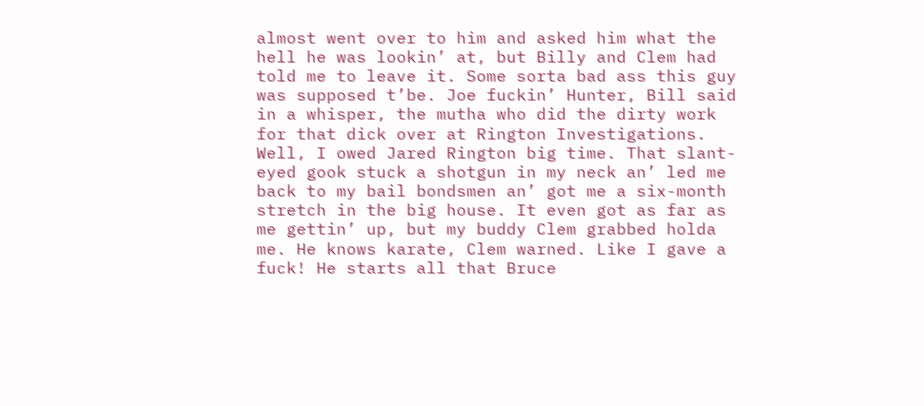almost went over to him and asked him what the hell he was lookin’ at, but Billy and Clem had told me to leave it. Some sorta bad ass this guy was supposed t’be. Joe fuckin’ Hunter, Bill said in a whisper, the mutha who did the dirty work for that dick over at Rington Investigations. Well, I owed Jared Rington big time. That slant-eyed gook stuck a shotgun in my neck an’ led me back to my bail bondsmen an’ got me a six-month stretch in the big house. It even got as far as me gettin’ up, but my buddy Clem grabbed holda me. He knows karate, Clem warned. Like I gave a fuck! He starts all that Bruce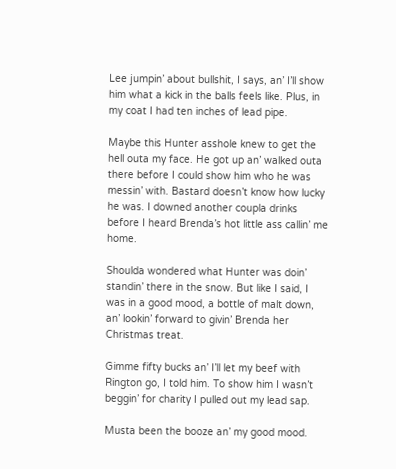Lee jumpin’ about bullshit, I says, an’ I’ll show him what a kick in the balls feels like. Plus, in my coat I had ten inches of lead pipe.

Maybe this Hunter asshole knew to get the hell outa my face. He got up an’ walked outa there before I could show him who he was messin’ with. Bastard doesn’t know how lucky he was. I downed another coupla drinks before I heard Brenda’s hot little ass callin’ me home.

Shoulda wondered what Hunter was doin’ standin’ there in the snow. But like I said, I was in a good mood, a bottle of malt down, an’ lookin’ forward to givin’ Brenda her Christmas treat.

Gimme fifty bucks an’ I’ll let my beef with Rington go, I told him. To show him I wasn’t beggin’ for charity I pulled out my lead sap.

Musta been the booze an’ my good mood.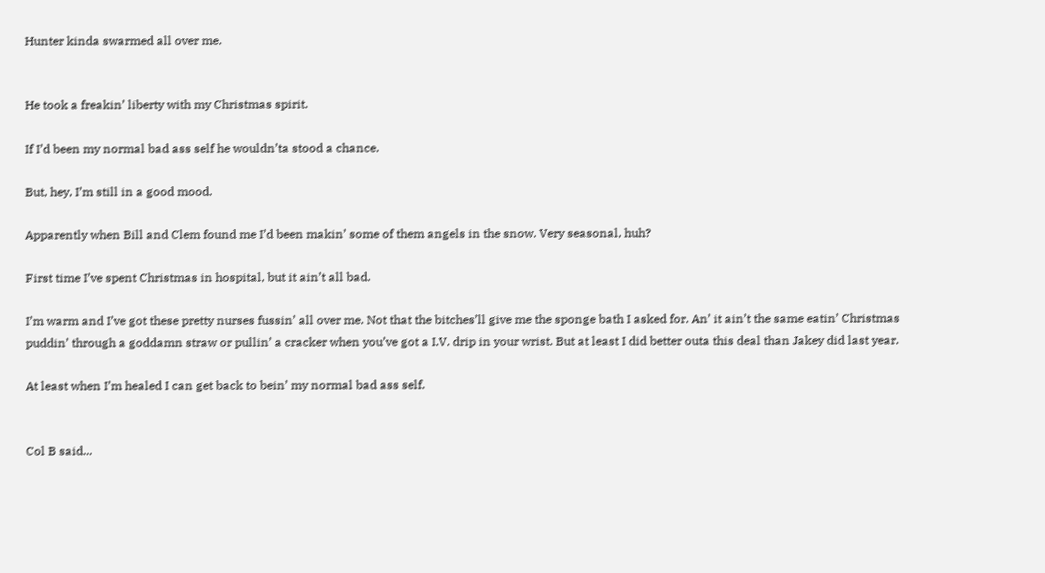Hunter kinda swarmed all over me.


He took a freakin’ liberty with my Christmas spirit.

If I’d been my normal bad ass self he wouldn’ta stood a chance.

But, hey, I’m still in a good mood.

Apparently when Bill and Clem found me I’d been makin’ some of them angels in the snow. Very seasonal, huh?

First time I’ve spent Christmas in hospital, but it ain’t all bad.

I’m warm and I’ve got these pretty nurses fussin’ all over me. Not that the bitches’ll give me the sponge bath I asked for. An’ it ain’t the same eatin’ Christmas puddin’ through a goddamn straw or pullin’ a cracker when you’ve got a I.V. drip in your wrist. But at least I did better outa this deal than Jakey did last year.

At least when I’m healed I can get back to bein’ my normal bad ass self.


Col B said...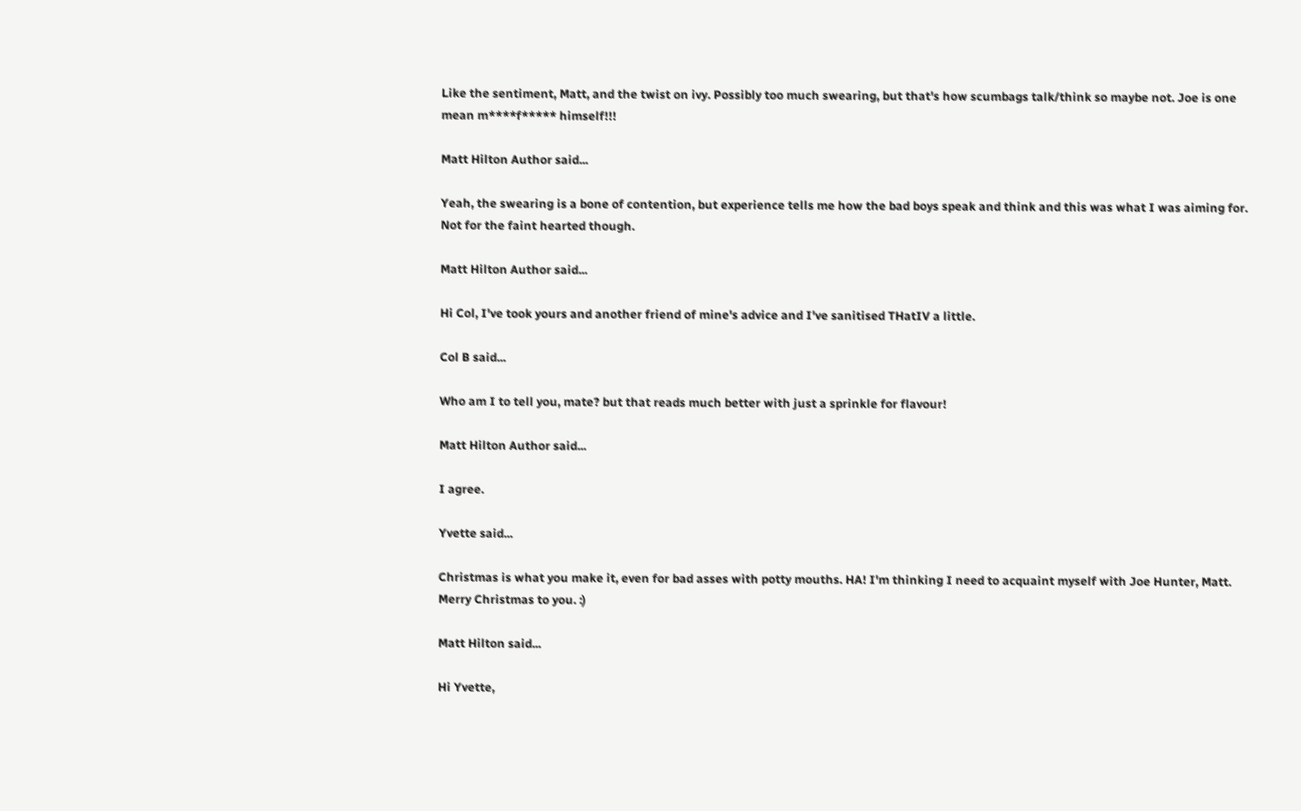Like the sentiment, Matt, and the twist on ivy. Possibly too much swearing, but that's how scumbags talk/think so maybe not. Joe is one mean m****f***** himself!!!

Matt Hilton Author said...

Yeah, the swearing is a bone of contention, but experience tells me how the bad boys speak and think and this was what I was aiming for. Not for the faint hearted though.

Matt Hilton Author said...

Hi Col, I've took yours and another friend of mine's advice and I've sanitised THatIV a little.

Col B said...

Who am I to tell you, mate? but that reads much better with just a sprinkle for flavour!

Matt Hilton Author said...

I agree.

Yvette said...

Christmas is what you make it, even for bad asses with potty mouths. HA! I'm thinking I need to acquaint myself with Joe Hunter, Matt. Merry Christmas to you. :)

Matt Hilton said...

Hi Yvette,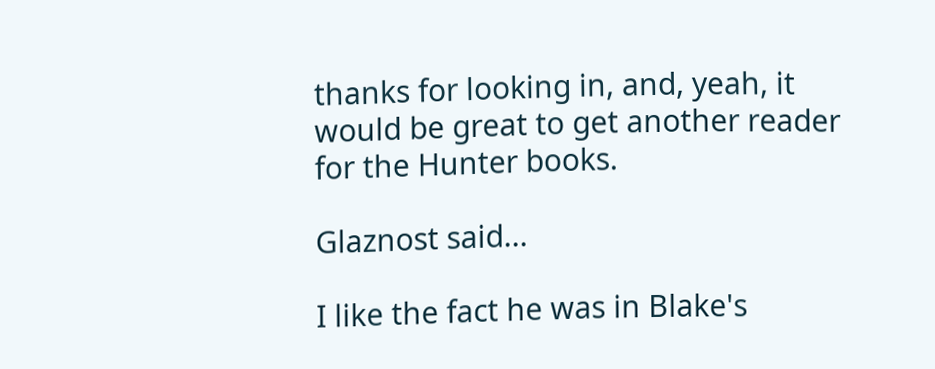thanks for looking in, and, yeah, it would be great to get another reader for the Hunter books.

Glaznost said...

I like the fact he was in Blake's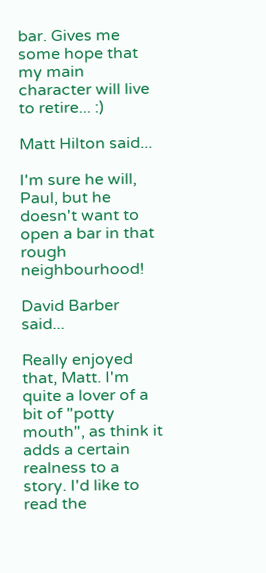bar. Gives me some hope that my main character will live to retire... :)

Matt Hilton said...

I'm sure he will, Paul, but he doesn't want to open a bar in that rough neighbourhood!

David Barber said...

Really enjoyed that, Matt. I'm quite a lover of a bit of "potty mouth", as think it adds a certain realness to a story. I'd like to read the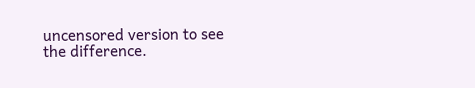uncensored version to see the difference.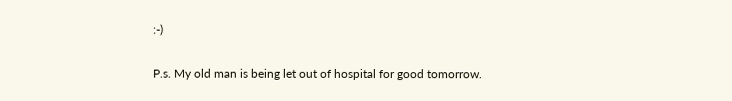:-)

P.s. My old man is being let out of hospital for good tomorrow.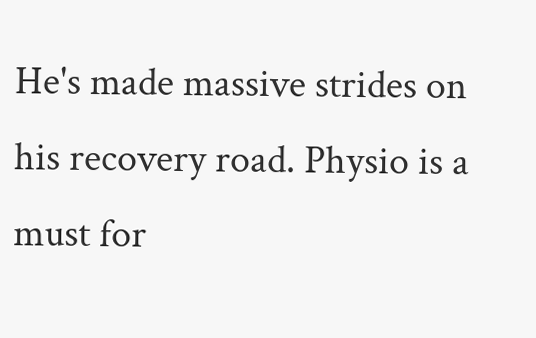He's made massive strides on his recovery road. Physio is a must for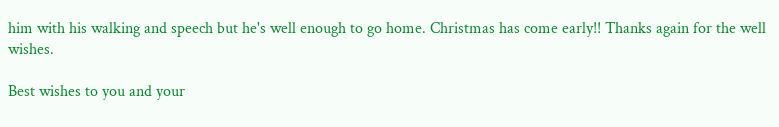him with his walking and speech but he's well enough to go home. Christmas has come early!! Thanks again for the well wishes.

Best wishes to you and your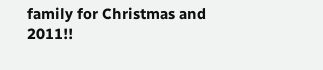family for Christmas and 2011!!